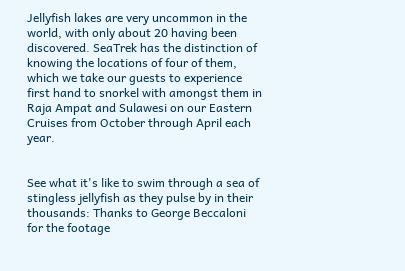Jellyfish lakes are very uncommon in the world, with only about 20 having been discovered. SeaTrek has the distinction of knowing the locations of four of them, which we take our guests to experience first hand to snorkel with amongst them in Raja Ampat and Sulawesi on our Eastern Cruises from October through April each year.


See what it's like to swim through a sea of stingless jellyfish as they pulse by in their thousands: Thanks to George Beccaloni for the footage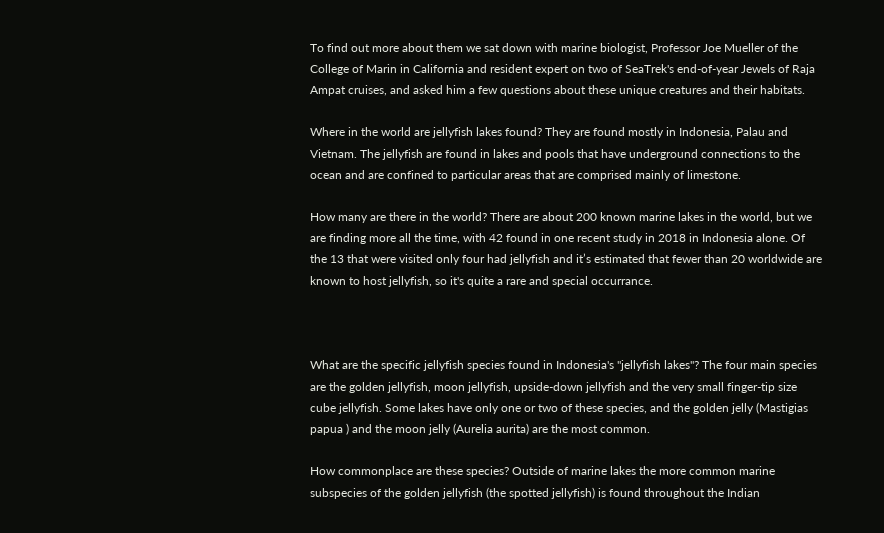To find out more about them we sat down with marine biologist, Professor Joe Mueller of the College of Marin in California and resident expert on two of SeaTrek's end-of-year Jewels of Raja Ampat cruises, and asked him a few questions about these unique creatures and their habitats.

Where in the world are jellyfish lakes found? They are found mostly in Indonesia, Palau and Vietnam. The jellyfish are found in lakes and pools that have underground connections to the ocean and are confined to particular areas that are comprised mainly of limestone.

How many are there in the world? There are about 200 known marine lakes in the world, but we are finding more all the time, with 42 found in one recent study in 2018 in Indonesia alone. Of the 13 that were visited only four had jellyfish and it’s estimated that fewer than 20 worldwide are known to host jellyfish, so it's quite a rare and special occurrance.



What are the specific jellyfish species found in Indonesia's "jellyfish lakes"? The four main species are the golden jellyfish, moon jellyfish, upside-down jellyfish and the very small finger-tip size cube jellyfish. Some lakes have only one or two of these species, and the golden jelly (Mastigias papua ) and the moon jelly (Aurelia aurita) are the most common.

How commonplace are these species? Outside of marine lakes the more common marine subspecies of the golden jellyfish (the spotted jellyfish) is found throughout the Indian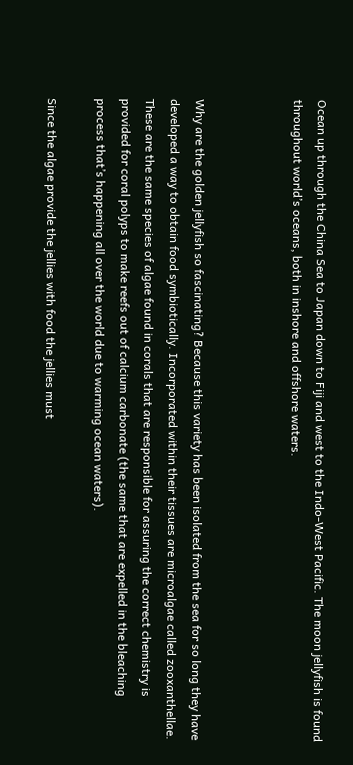Ocean up through the China Sea to Japan down to Fiji and west to the Indo-West Pacific. The moon jellyfish is found throughout world’s oceans, both in inshore and offshore waters.



Why are the golden jellyfish so fascinating? Because this variety has been isolated from the sea for so long they have developed a way to obtain food symbiotically. Incorporated within their tissues are microalgae called zooxanthellae. These are the same species of algae found in corals that are responsible for assuring the correct chemistry is provided for coral polyps to make reefs out of calcium carbonate (the same that are expelled in the bleaching process that’s happening all over the world due to warming ocean waters).

Since the algae provide the jellies with food the jellies must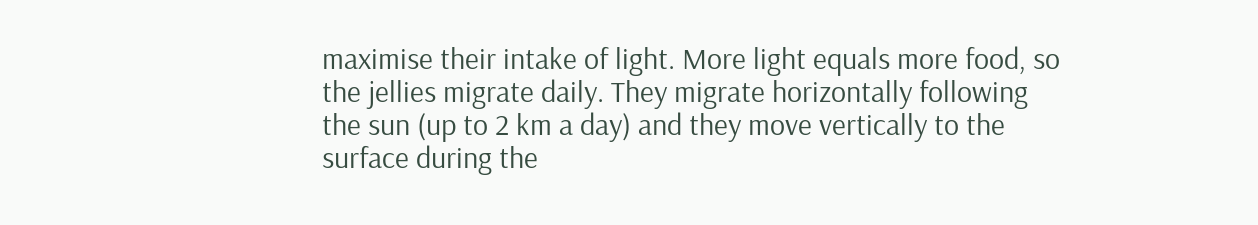maximise their intake of light. More light equals more food, so the jellies migrate daily. They migrate horizontally following the sun (up to 2 km a day) and they move vertically to the surface during the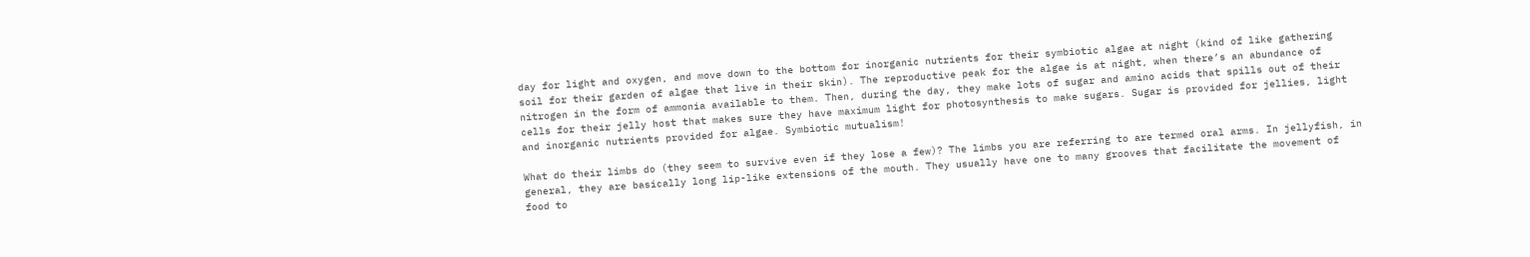day for light and oxygen, and move down to the bottom for inorganic nutrients for their symbiotic algae at night (kind of like gathering soil for their garden of algae that live in their skin). The reproductive peak for the algae is at night, when there’s an abundance of nitrogen in the form of ammonia available to them. Then, during the day, they make lots of sugar and amino acids that spills out of their cells for their jelly host that makes sure they have maximum light for photosynthesis to make sugars. Sugar is provided for jellies, light and inorganic nutrients provided for algae. Symbiotic mutualism!

What do their limbs do (they seem to survive even if they lose a few)? The limbs you are referring to are termed oral arms. In jellyfish, in general, they are basically long lip-like extensions of the mouth. They usually have one to many grooves that facilitate the movement of food to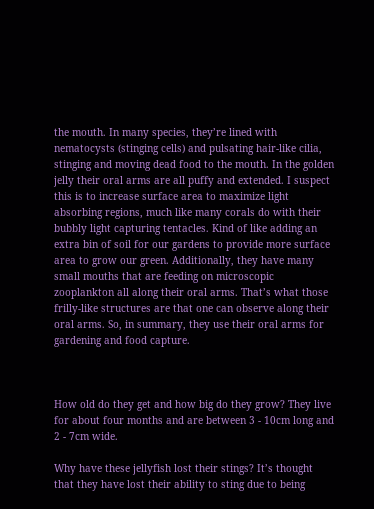the mouth. In many species, they’re lined with nematocysts (stinging cells) and pulsating hair-like cilia, stinging and moving dead food to the mouth. In the golden jelly their oral arms are all puffy and extended. I suspect this is to increase surface area to maximize light absorbing regions, much like many corals do with their bubbly light capturing tentacles. Kind of like adding an extra bin of soil for our gardens to provide more surface area to grow our green. Additionally, they have many small mouths that are feeding on microscopic zooplankton all along their oral arms. That’s what those frilly-like structures are that one can observe along their oral arms. So, in summary, they use their oral arms for gardening and food capture.



How old do they get and how big do they grow? They live for about four months and are between 3 - 10cm long and 2 - 7cm wide.

Why have these jellyfish lost their stings? It’s thought that they have lost their ability to sting due to being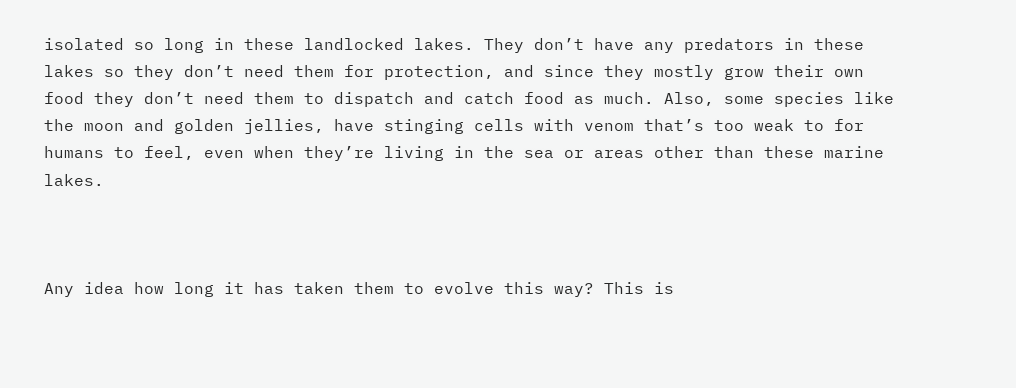isolated so long in these landlocked lakes. They don’t have any predators in these lakes so they don’t need them for protection, and since they mostly grow their own food they don’t need them to dispatch and catch food as much. Also, some species like the moon and golden jellies, have stinging cells with venom that’s too weak to for humans to feel, even when they’re living in the sea or areas other than these marine lakes.



Any idea how long it has taken them to evolve this way? This is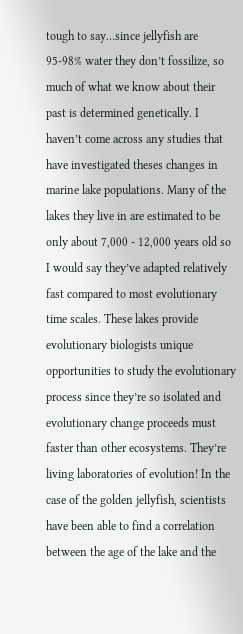tough to say…since jellyfish are 95-98% water they don’t fossilize, so much of what we know about their past is determined genetically. I haven’t come across any studies that have investigated theses changes in marine lake populations. Many of the lakes they live in are estimated to be only about 7,000 - 12,000 years old so I would say they’ve adapted relatively fast compared to most evolutionary time scales. These lakes provide evolutionary biologists unique opportunities to study the evolutionary process since they’re so isolated and evolutionary change proceeds must faster than other ecosystems. They’re living laboratories of evolution! In the case of the golden jellyfish, scientists have been able to find a correlation between the age of the lake and the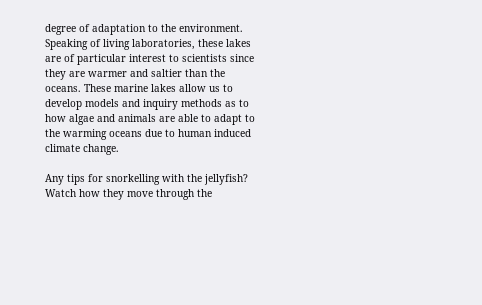degree of adaptation to the environment. Speaking of living laboratories, these lakes are of particular interest to scientists since they are warmer and saltier than the oceans. These marine lakes allow us to develop models and inquiry methods as to how algae and animals are able to adapt to the warming oceans due to human induced climate change.

Any tips for snorkelling with the jellyfish? Watch how they move through the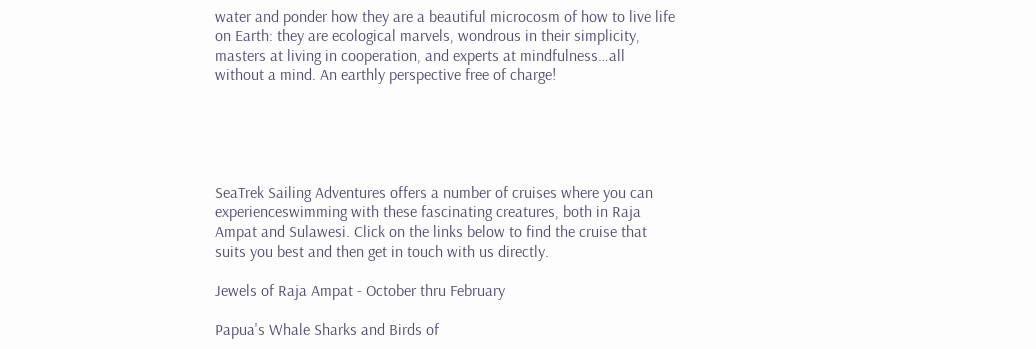water and ponder how they are a beautiful microcosm of how to live life on Earth: they are ecological marvels, wondrous in their simplicity, masters at living in cooperation, and experts at mindfulness…all without a mind. An earthly perspective free of charge!





SeaTrek Sailing Adventures offers a number of cruises where you can experienceswimming with these fascinating creatures, both in Raja Ampat and Sulawesi. Click on the links below to find the cruise that suits you best and then get in touch with us directly.

Jewels of Raja Ampat - October thru February

Papua's Whale Sharks and Birds of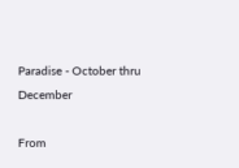Paradise - October thru December

From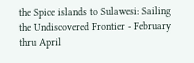the Spice islands to Sulawesi: Sailing the Undiscovered Frontier - February thru April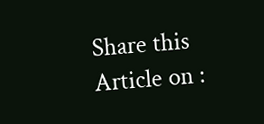Share this Article on :